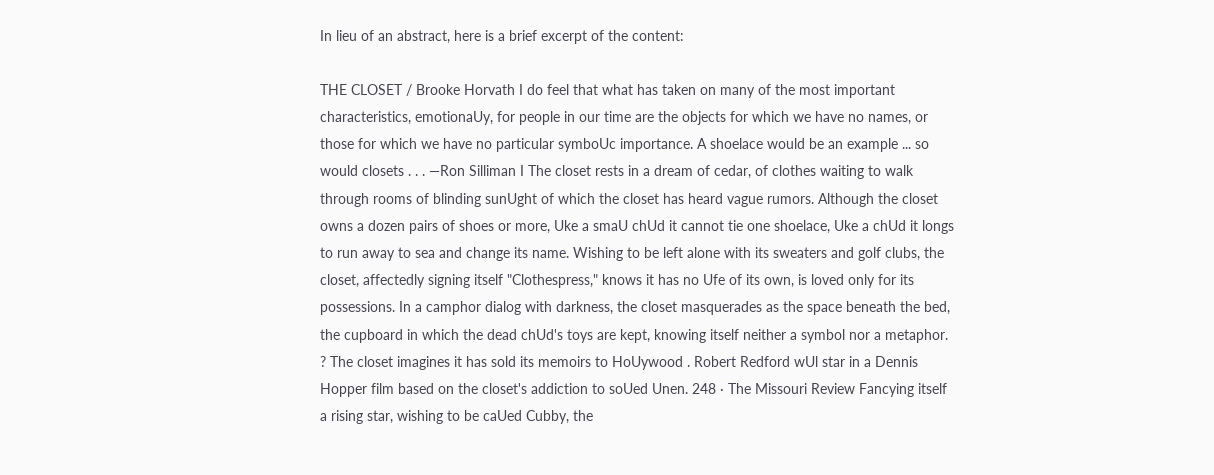In lieu of an abstract, here is a brief excerpt of the content:

THE CLOSET / Brooke Horvath I do feel that what has taken on many of the most important characteristics, emotionaUy, for people in our time are the objects for which we have no names, or those for which we have no particular symboUc importance. A shoelace would be an example ... so would closets . . . —Ron Silliman I The closet rests in a dream of cedar, of clothes waiting to walk through rooms of blinding sunUght of which the closet has heard vague rumors. Although the closet owns a dozen pairs of shoes or more, Uke a smaU chUd it cannot tie one shoelace, Uke a chUd it longs to run away to sea and change its name. Wishing to be left alone with its sweaters and golf clubs, the closet, affectedly signing itself "Clothespress," knows it has no Ufe of its own, is loved only for its possessions. In a camphor dialog with darkness, the closet masquerades as the space beneath the bed, the cupboard in which the dead chUd's toys are kept, knowing itself neither a symbol nor a metaphor. ? The closet imagines it has sold its memoirs to HoUywood . Robert Redford wUl star in a Dennis Hopper film based on the closet's addiction to soUed Unen. 248 · The Missouri Review Fancying itself a rising star, wishing to be caUed Cubby, the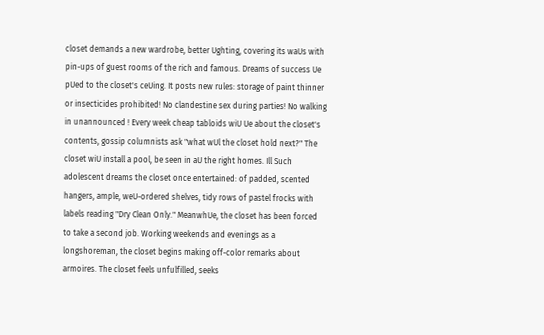closet demands a new wardrobe, better Ughting, covering its waUs with pin-ups of guest rooms of the rich and famous. Dreams of success Ue pUed to the closet's ceUing. It posts new rules: storage of paint thinner or insecticides prohibited! No clandestine sex during parties! No walking in unannounced ! Every week cheap tabloids wiU Ue about the closet's contents, gossip columnists ask "what wUl the closet hold next?" The closet wiU install a pool, be seen in aU the right homes. Ill Such adolescent dreams the closet once entertained: of padded, scented hangers, ample, weU-ordered shelves, tidy rows of pastel frocks with labels reading "Dry Clean Only." MeanwhUe, the closet has been forced to take a second job. Working weekends and evenings as a longshoreman, the closet begins making off-color remarks about armoires. The closet feels unfulfilled, seeks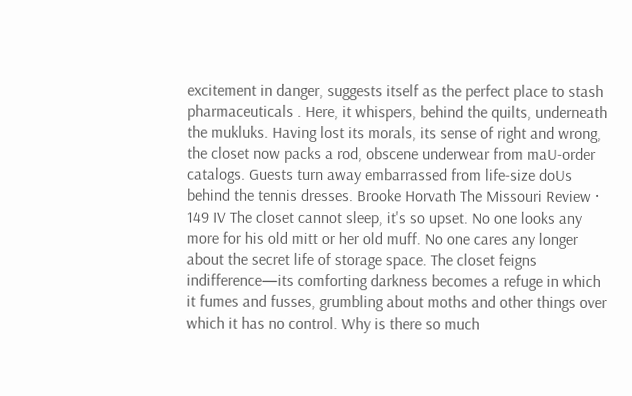excitement in danger, suggests itself as the perfect place to stash pharmaceuticals . Here, it whispers, behind the quilts, underneath the mukluks. Having lost its morals, its sense of right and wrong, the closet now packs a rod, obscene underwear from maU-order catalogs. Guests turn away embarrassed from life-size doUs behind the tennis dresses. Brooke Horvath The Missouri Review · 149 IV The closet cannot sleep, it's so upset. No one looks any more for his old mitt or her old muff. No one cares any longer about the secret life of storage space. The closet feigns indifference—its comforting darkness becomes a refuge in which it fumes and fusses, grumbling about moths and other things over which it has no control. Why is there so much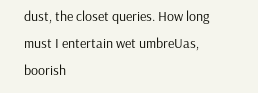dust, the closet queries. How long must I entertain wet umbreUas, boorish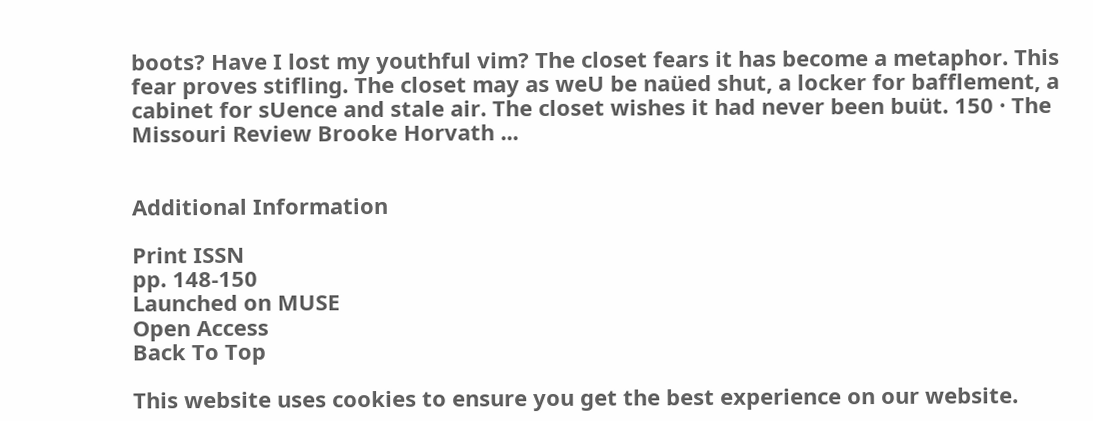boots? Have I lost my youthful vim? The closet fears it has become a metaphor. This fear proves stifling. The closet may as weU be naüed shut, a locker for bafflement, a cabinet for sUence and stale air. The closet wishes it had never been buüt. 150 · The Missouri Review Brooke Horvath ...


Additional Information

Print ISSN
pp. 148-150
Launched on MUSE
Open Access
Back To Top

This website uses cookies to ensure you get the best experience on our website.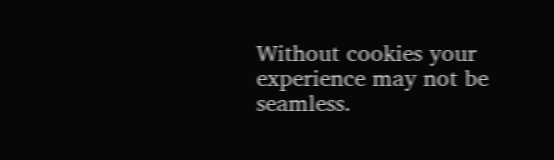Without cookies your experience may not be seamless.